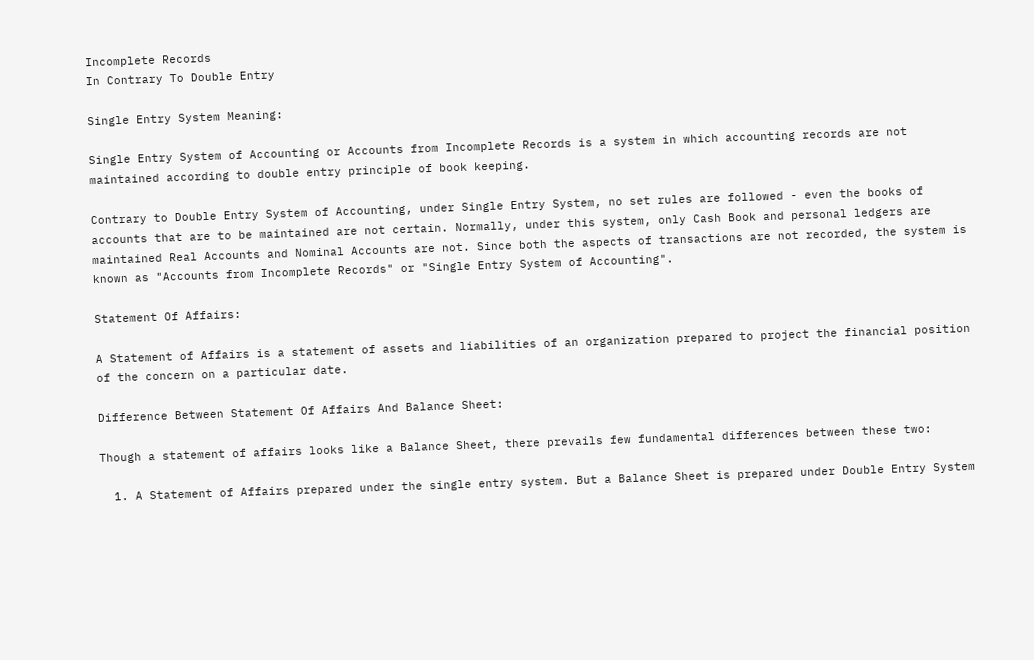Incomplete Records
In Contrary To Double Entry

Single Entry System Meaning:

Single Entry System of Accounting or Accounts from Incomplete Records is a system in which accounting records are not maintained according to double entry principle of book keeping.

Contrary to Double Entry System of Accounting, under Single Entry System, no set rules are followed - even the books of accounts that are to be maintained are not certain. Normally, under this system, only Cash Book and personal ledgers are maintained Real Accounts and Nominal Accounts are not. Since both the aspects of transactions are not recorded, the system is known as "Accounts from Incomplete Records" or "Single Entry System of Accounting".

Statement Of Affairs:

A Statement of Affairs is a statement of assets and liabilities of an organization prepared to project the financial position of the concern on a particular date.

Difference Between Statement Of Affairs And Balance Sheet:

Though a statement of affairs looks like a Balance Sheet, there prevails few fundamental differences between these two:

  1. A Statement of Affairs prepared under the single entry system. But a Balance Sheet is prepared under Double Entry System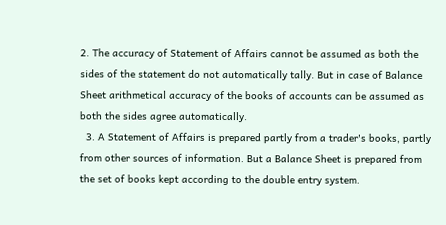2. The accuracy of Statement of Affairs cannot be assumed as both the sides of the statement do not automatically tally. But in case of Balance Sheet arithmetical accuracy of the books of accounts can be assumed as both the sides agree automatically.
  3. A Statement of Affairs is prepared partly from a trader's books, partly from other sources of information. But a Balance Sheet is prepared from the set of books kept according to the double entry system.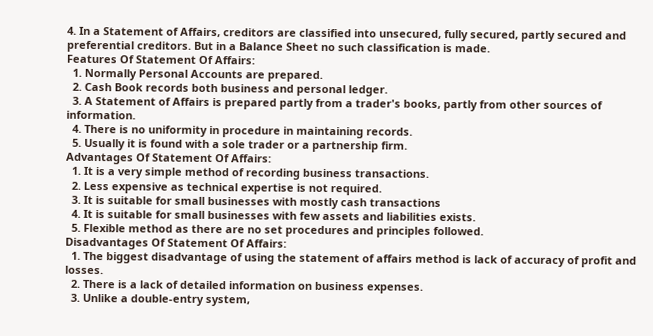4. In a Statement of Affairs, creditors are classified into unsecured, fully secured, partly secured and preferential creditors. But in a Balance Sheet no such classification is made.
Features Of Statement Of Affairs:
  1. Normally Personal Accounts are prepared.
  2. Cash Book records both business and personal ledger.
  3. A Statement of Affairs is prepared partly from a trader's books, partly from other sources of information.
  4. There is no uniformity in procedure in maintaining records.
  5. Usually it is found with a sole trader or a partnership firm.
Advantages Of Statement Of Affairs:
  1. It is a very simple method of recording business transactions.
  2. Less expensive as technical expertise is not required.
  3. It is suitable for small businesses with mostly cash transactions
  4. It is suitable for small businesses with few assets and liabilities exists.
  5. Flexible method as there are no set procedures and principles followed.
Disadvantages Of Statement Of Affairs:
  1. The biggest disadvantage of using the statement of affairs method is lack of accuracy of profit and losses.
  2. There is a lack of detailed information on business expenses.
  3. Unlike a double-entry system,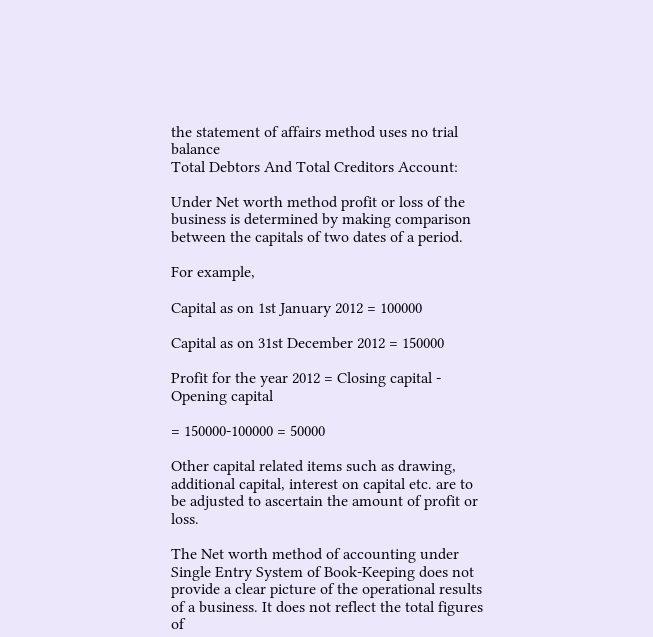the statement of affairs method uses no trial balance
Total Debtors And Total Creditors Account:

Under Net worth method profit or loss of the business is determined by making comparison between the capitals of two dates of a period.

For example,

Capital as on 1st January 2012 = 100000

Capital as on 31st December 2012 = 150000

Profit for the year 2012 = Closing capital - Opening capital

= 150000-100000 = 50000

Other capital related items such as drawing, additional capital, interest on capital etc. are to be adjusted to ascertain the amount of profit or loss.

The Net worth method of accounting under Single Entry System of Book-Keeping does not provide a clear picture of the operational results of a business. It does not reflect the total figures of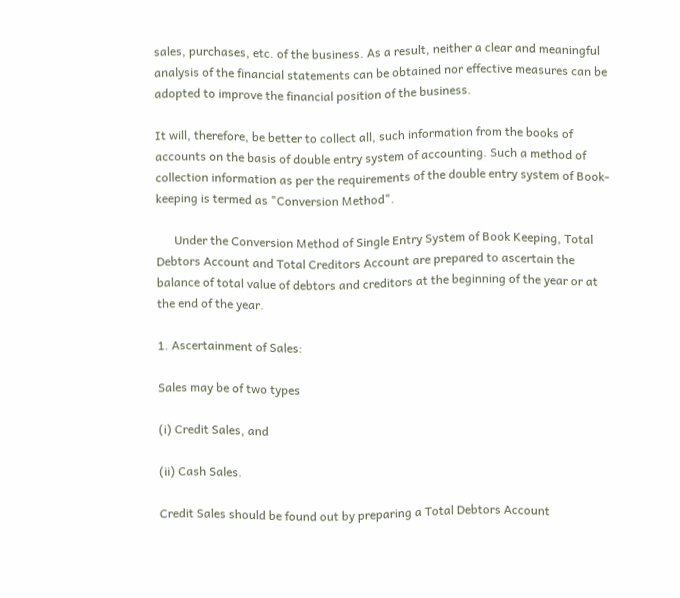sales, purchases, etc. of the business. As a result, neither a clear and meaningful analysis of the financial statements can be obtained nor effective measures can be adopted to improve the financial position of the business.

It will, therefore, be better to collect all, such information from the books of accounts on the basis of double entry system of accounting. Such a method of collection information as per the requirements of the double entry system of Book-keeping is termed as "Conversion Method".

      Under the Conversion Method of Single Entry System of Book Keeping, Total Debtors Account and Total Creditors Account are prepared to ascertain the balance of total value of debtors and creditors at the beginning of the year or at the end of the year.

1. Ascertainment of Sales:

Sales may be of two types

(i) Credit Sales, and

(ii) Cash Sales.

Credit Sales should be found out by preparing a Total Debtors Account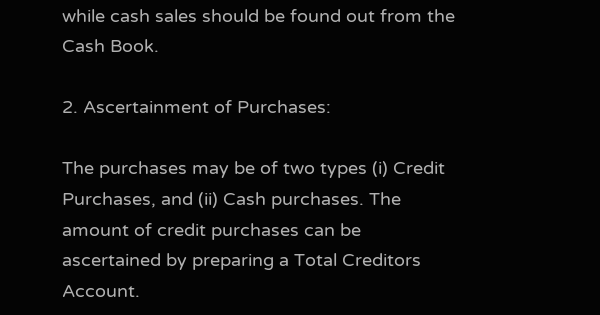while cash sales should be found out from the Cash Book.

2. Ascertainment of Purchases:

The purchases may be of two types (i) Credit Purchases, and (ii) Cash purchases. The amount of credit purchases can be ascertained by preparing a Total Creditors Account.